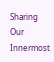Sharing Our Innermost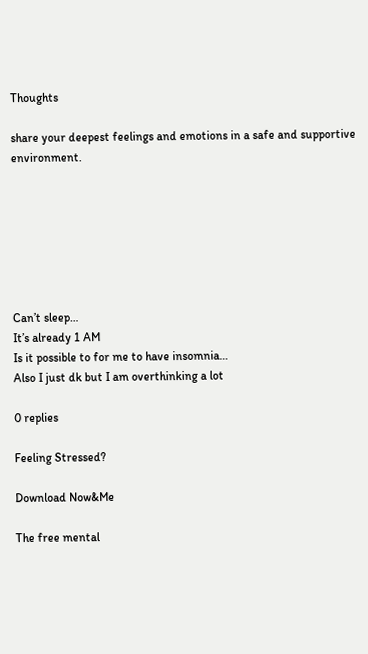Thoughts

share your deepest feelings and emotions in a safe and supportive environment.







Can’t sleep…
It’s already 1 AM
Is it possible to for me to have insomnia…
Also I just dk but I am overthinking a lot

0 replies

Feeling Stressed?

Download Now&Me

The free mental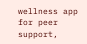wellness app for peer support,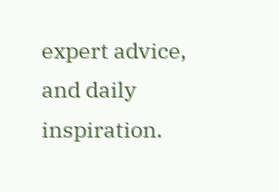expert advice, and daily inspiration.